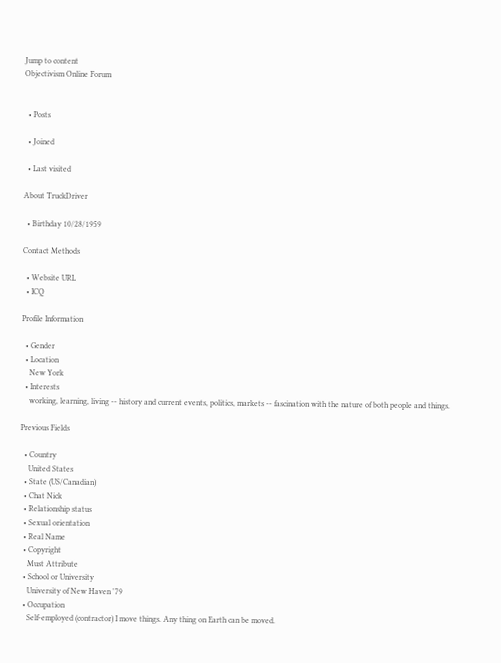Jump to content
Objectivism Online Forum


  • Posts

  • Joined

  • Last visited

About TruckDriver

  • Birthday 10/28/1959

Contact Methods

  • Website URL
  • ICQ

Profile Information

  • Gender
  • Location
    New York
  • Interests
    working, learning, living -- history and current events, politics, markets -- fascination with the nature of both people and things.

Previous Fields

  • Country
    United States
  • State (US/Canadian)
  • Chat Nick
  • Relationship status
  • Sexual orientation
  • Real Name
  • Copyright
    Must Attribute
  • School or University
    University of New Haven '79
  • Occupation
    Self-employed (contractor) I move things. Any thing on Earth can be moved.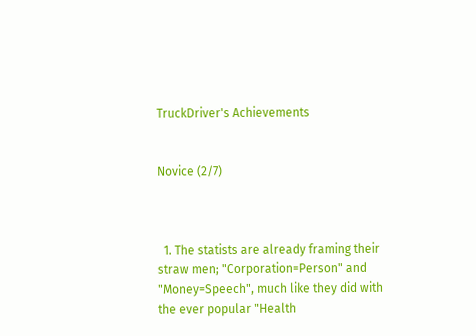TruckDriver's Achievements


Novice (2/7)



  1. The statists are already framing their straw men; "Corporation=Person" and "Money=Speech", much like they did with the ever popular "Health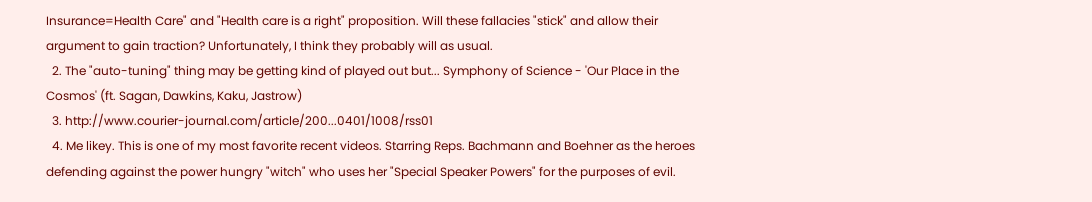Insurance=Health Care" and "Health care is a right" proposition. Will these fallacies "stick" and allow their argument to gain traction? Unfortunately, I think they probably will as usual.
  2. The "auto-tuning" thing may be getting kind of played out but... Symphony of Science - 'Our Place in the Cosmos' (ft. Sagan, Dawkins, Kaku, Jastrow)
  3. http://www.courier-journal.com/article/200...0401/1008/rss01
  4. Me likey. This is one of my most favorite recent videos. Starring Reps. Bachmann and Boehner as the heroes defending against the power hungry "witch" who uses her "Special Speaker Powers" for the purposes of evil.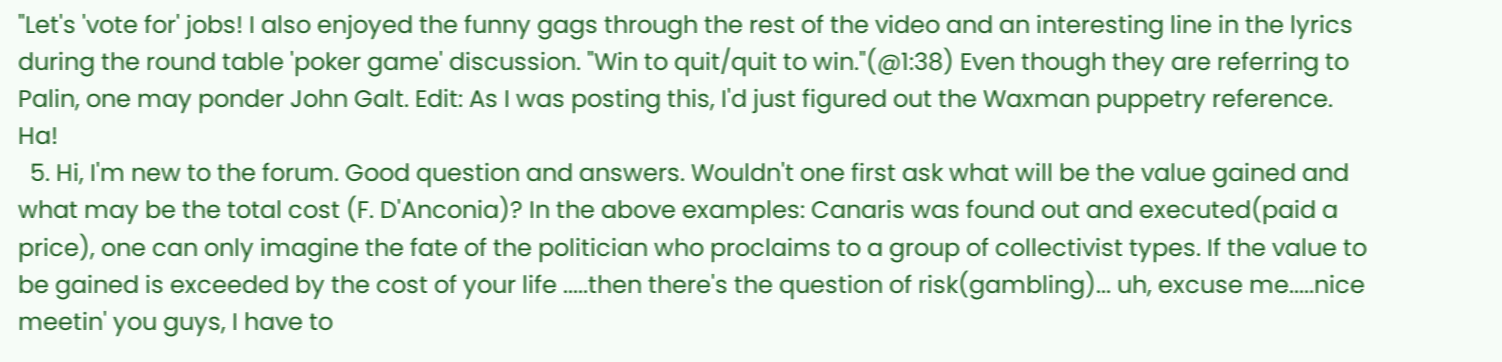"Let's 'vote for' jobs! I also enjoyed the funny gags through the rest of the video and an interesting line in the lyrics during the round table 'poker game' discussion. "Win to quit/quit to win."(@1:38) Even though they are referring to Palin, one may ponder John Galt. Edit: As I was posting this, I'd just figured out the Waxman puppetry reference. Ha!
  5. Hi, I'm new to the forum. Good question and answers. Wouldn't one first ask what will be the value gained and what may be the total cost (F. D'Anconia)? In the above examples: Canaris was found out and executed(paid a price), one can only imagine the fate of the politician who proclaims to a group of collectivist types. If the value to be gained is exceeded by the cost of your life .....then there's the question of risk(gambling)... uh, excuse me.....nice meetin' you guys, I have to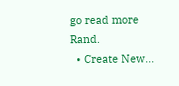go read more Rand.
  • Create New...